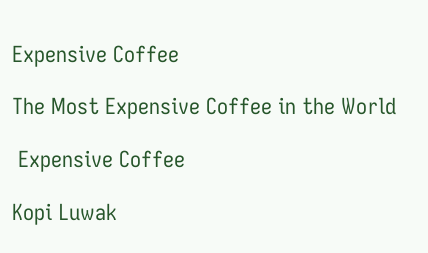Expensive Coffee

The Most Expensive Coffee in the World

 Expensive Coffee

Kopi Luwak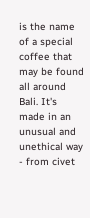is the name of a special coffee that may be found all around Bali. It's made in an unusual and unethical way - from civet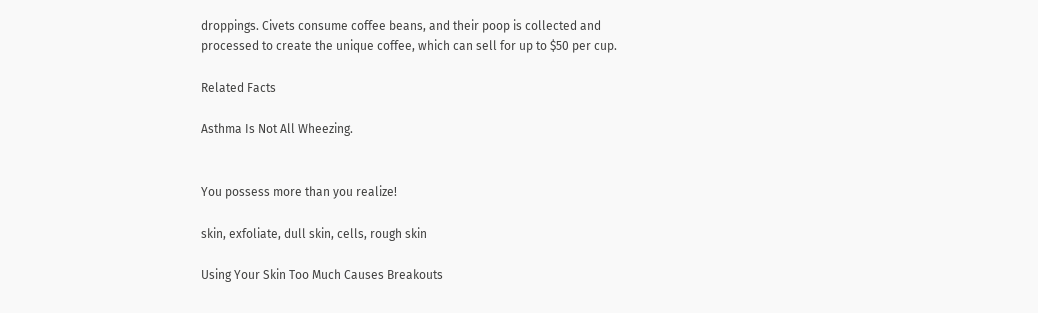droppings. Civets consume coffee beans, and their poop is collected and processed to create the unique coffee, which can sell for up to $50 per cup.

Related Facts

Asthma Is Not All Wheezing.


You possess more than you realize!

skin, exfoliate, dull skin, cells, rough skin

Using Your Skin Too Much Causes Breakouts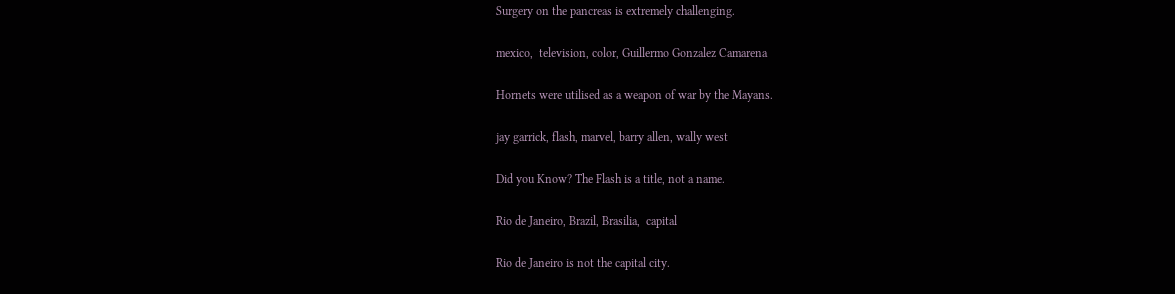Surgery on the pancreas is extremely challenging.

mexico,  television, color, Guillermo Gonzalez Camarena

Hornets were utilised as a weapon of war by the Mayans.

jay garrick, flash, marvel, barry allen, wally west

Did you Know? The Flash is a title, not a name.

Rio de Janeiro, Brazil, Brasilia,  capital

Rio de Janeiro is not the capital city.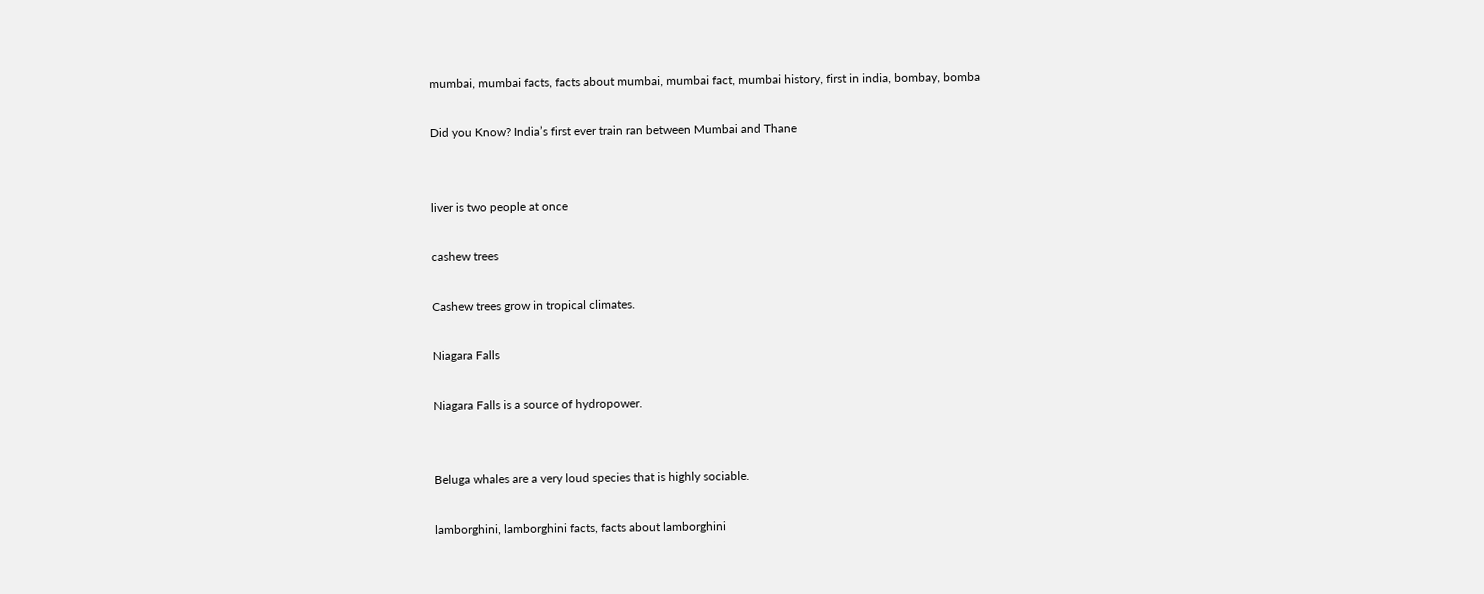mumbai, mumbai facts, facts about mumbai, mumbai fact, mumbai history, first in india, bombay, bomba

Did you Know? India’s first ever train ran between Mumbai and Thane


liver is two people at once

cashew trees

Cashew trees grow in tropical climates.

Niagara Falls

Niagara Falls is a source of hydropower.


Beluga whales are a very loud species that is highly sociable.

lamborghini, lamborghini facts, facts about lamborghini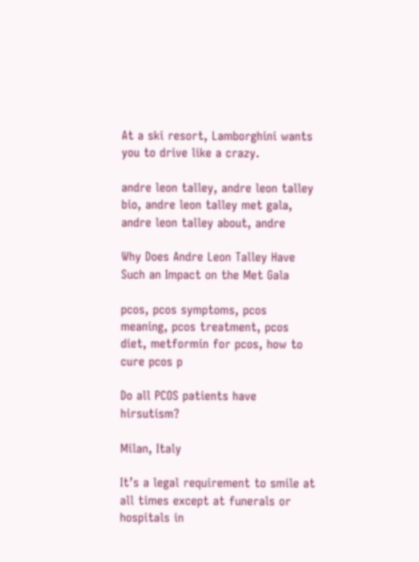At a ski resort, Lamborghini wants you to drive like a crazy.

andre leon talley, andre leon talley bio, andre leon talley met gala, andre leon talley about, andre

Why Does Andre Leon Talley Have Such an Impact on the Met Gala

pcos, pcos symptoms, pcos meaning, pcos treatment, pcos diet, metformin for pcos, how to cure pcos p

Do all PCOS patients have hirsutism?

Milan, Italy

It’s a legal requirement to smile at all times except at funerals or hospitals in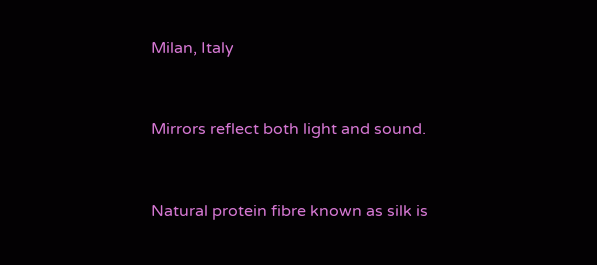Milan, Italy


Mirrors reflect both light and sound.


Natural protein fibre known as silk is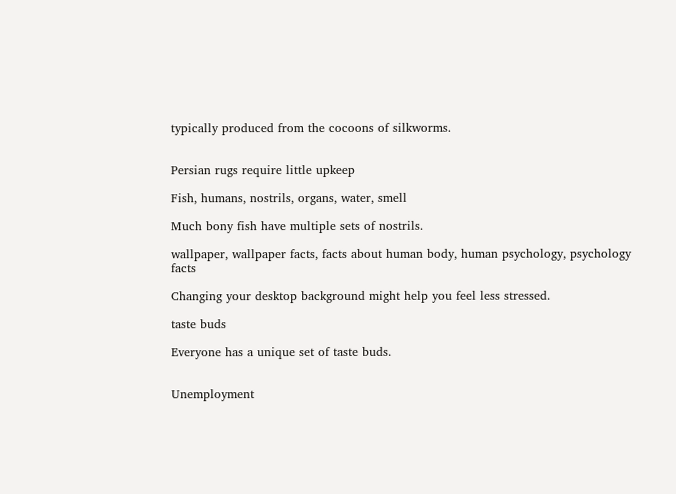typically produced from the cocoons of silkworms.


Persian rugs require little upkeep

Fish, humans, nostrils, organs, water, smell

Much bony fish have multiple sets of nostrils.

wallpaper, wallpaper facts, facts about human body, human psychology, psychology facts

Changing your desktop background might help you feel less stressed.

taste buds

Everyone has a unique set of taste buds.


Unemployment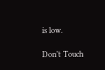is low.

Don’t Touch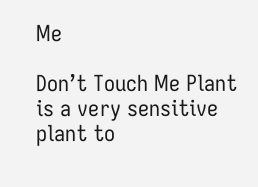Me

Don’t Touch Me Plant is a very sensitive plant to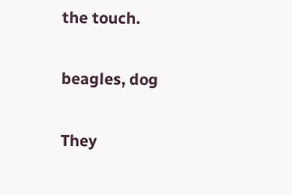the touch.

beagles, dog

They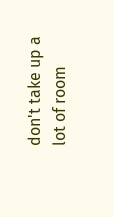don't take up a lot of room